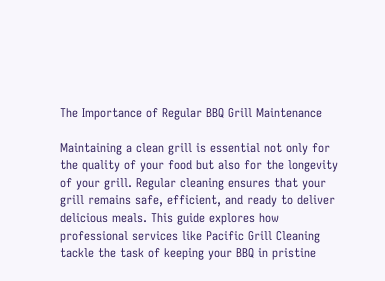The Importance of Regular BBQ Grill Maintenance

Maintaining a clean grill is essential not only for the quality of your food but also for the longevity of your grill. Regular cleaning ensures that your grill remains safe, efficient, and ready to deliver delicious meals. This guide explores how professional services like Pacific Grill Cleaning tackle the task of keeping your BBQ in pristine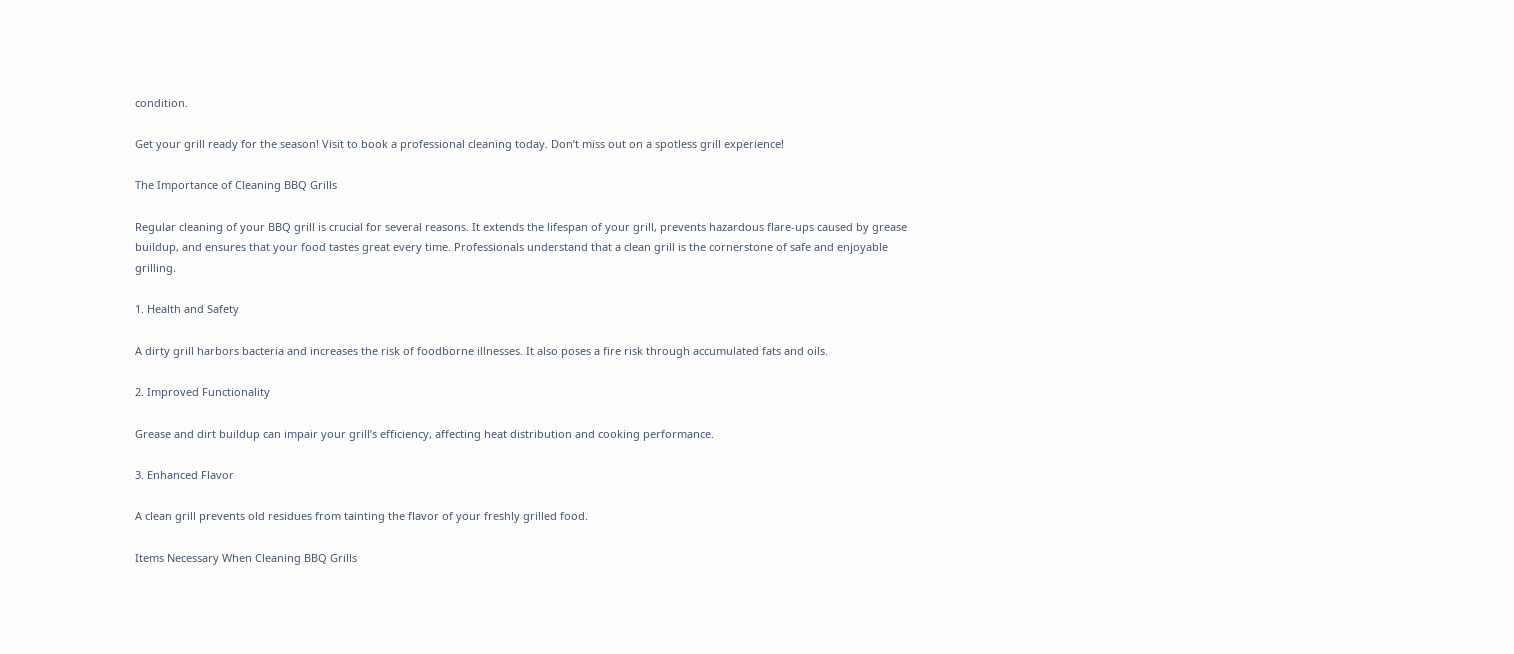condition.

Get your grill ready for the season! Visit to book a professional cleaning today. Don’t miss out on a spotless grill experience!

The Importance of Cleaning BBQ Grills

Regular cleaning of your BBQ grill is crucial for several reasons. It extends the lifespan of your grill, prevents hazardous flare-ups caused by grease buildup, and ensures that your food tastes great every time. Professionals understand that a clean grill is the cornerstone of safe and enjoyable grilling.

1. Health and Safety

A dirty grill harbors bacteria and increases the risk of foodborne illnesses. It also poses a fire risk through accumulated fats and oils.

2. Improved Functionality

Grease and dirt buildup can impair your grill’s efficiency, affecting heat distribution and cooking performance.

3. Enhanced Flavor

A clean grill prevents old residues from tainting the flavor of your freshly grilled food.

Items Necessary When Cleaning BBQ Grills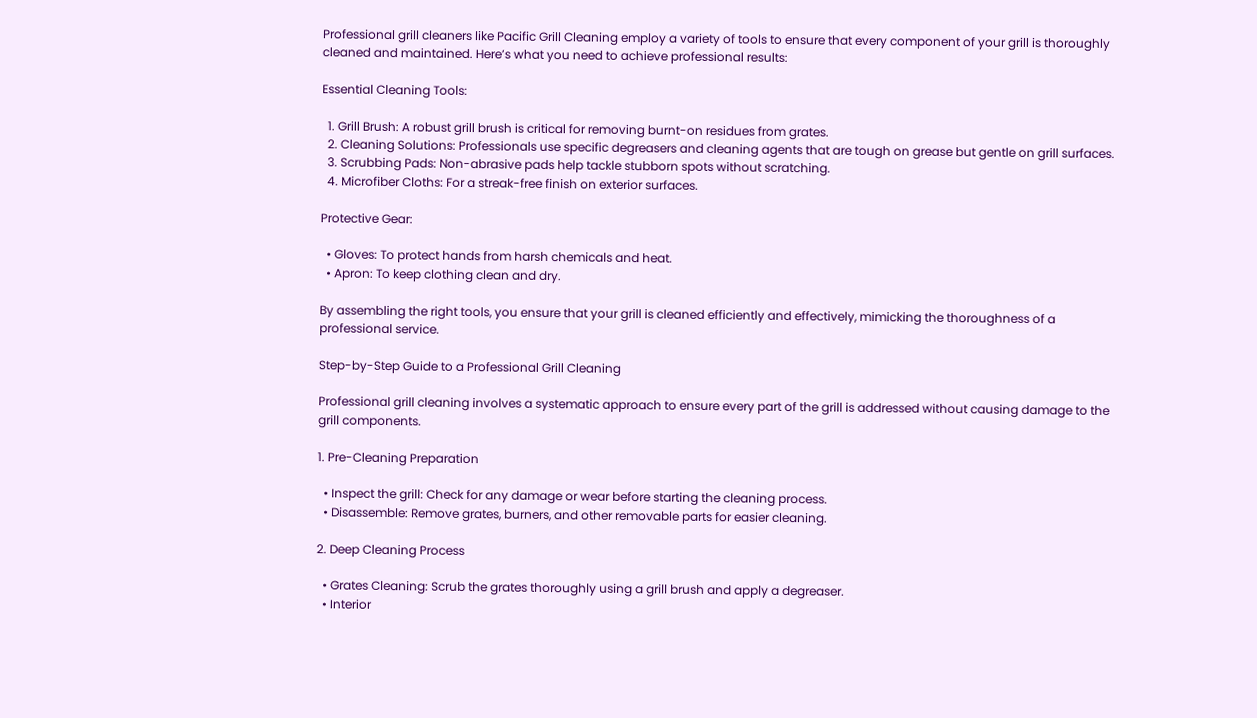Professional grill cleaners like Pacific Grill Cleaning employ a variety of tools to ensure that every component of your grill is thoroughly cleaned and maintained. Here’s what you need to achieve professional results:

Essential Cleaning Tools:

  1. Grill Brush: A robust grill brush is critical for removing burnt-on residues from grates.
  2. Cleaning Solutions: Professionals use specific degreasers and cleaning agents that are tough on grease but gentle on grill surfaces.
  3. Scrubbing Pads: Non-abrasive pads help tackle stubborn spots without scratching.
  4. Microfiber Cloths: For a streak-free finish on exterior surfaces.

Protective Gear:

  • Gloves: To protect hands from harsh chemicals and heat.
  • Apron: To keep clothing clean and dry.

By assembling the right tools, you ensure that your grill is cleaned efficiently and effectively, mimicking the thoroughness of a professional service.

Step-by-Step Guide to a Professional Grill Cleaning

Professional grill cleaning involves a systematic approach to ensure every part of the grill is addressed without causing damage to the grill components.

1. Pre-Cleaning Preparation

  • Inspect the grill: Check for any damage or wear before starting the cleaning process.
  • Disassemble: Remove grates, burners, and other removable parts for easier cleaning.

2. Deep Cleaning Process

  • Grates Cleaning: Scrub the grates thoroughly using a grill brush and apply a degreaser.
  • Interior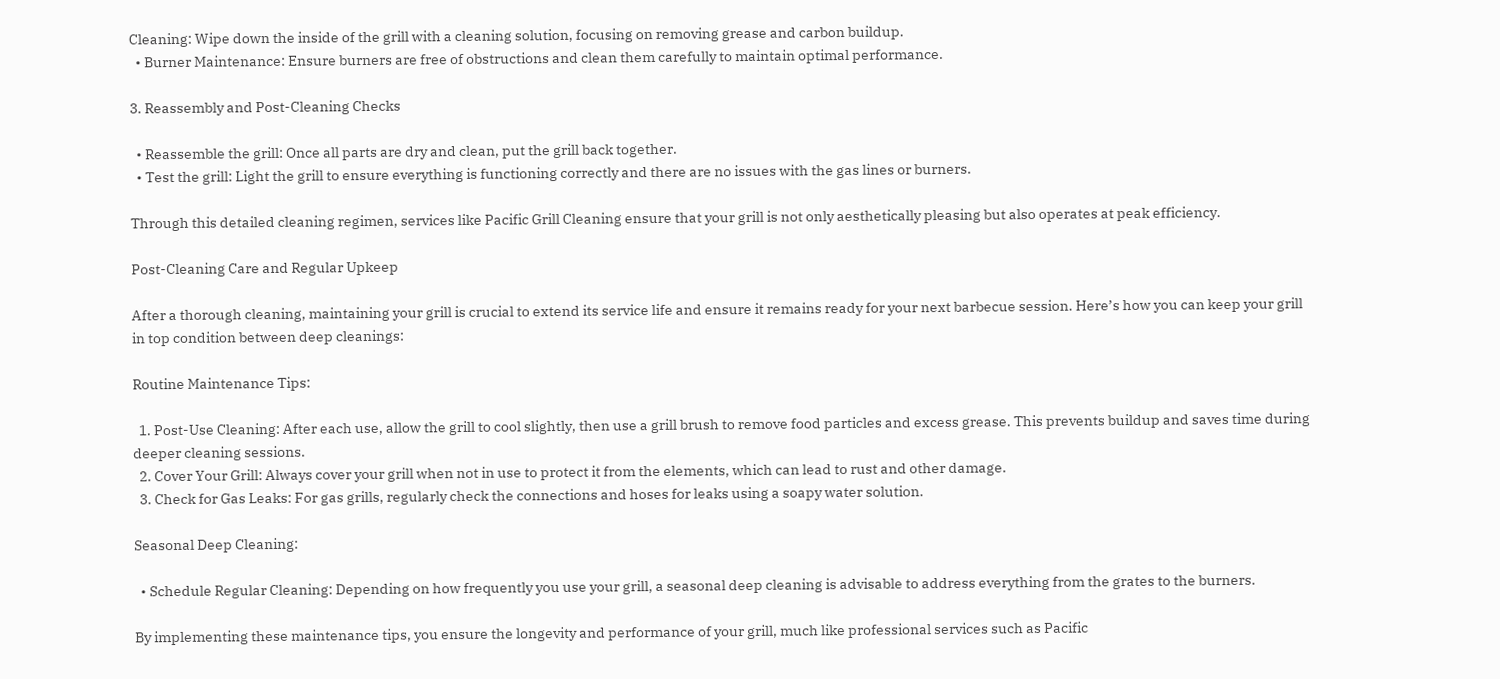Cleaning: Wipe down the inside of the grill with a cleaning solution, focusing on removing grease and carbon buildup.
  • Burner Maintenance: Ensure burners are free of obstructions and clean them carefully to maintain optimal performance.

3. Reassembly and Post-Cleaning Checks

  • Reassemble the grill: Once all parts are dry and clean, put the grill back together.
  • Test the grill: Light the grill to ensure everything is functioning correctly and there are no issues with the gas lines or burners.

Through this detailed cleaning regimen, services like Pacific Grill Cleaning ensure that your grill is not only aesthetically pleasing but also operates at peak efficiency.

Post-Cleaning Care and Regular Upkeep

After a thorough cleaning, maintaining your grill is crucial to extend its service life and ensure it remains ready for your next barbecue session. Here’s how you can keep your grill in top condition between deep cleanings:

Routine Maintenance Tips:

  1. Post-Use Cleaning: After each use, allow the grill to cool slightly, then use a grill brush to remove food particles and excess grease. This prevents buildup and saves time during deeper cleaning sessions.
  2. Cover Your Grill: Always cover your grill when not in use to protect it from the elements, which can lead to rust and other damage.
  3. Check for Gas Leaks: For gas grills, regularly check the connections and hoses for leaks using a soapy water solution.

Seasonal Deep Cleaning:

  • Schedule Regular Cleaning: Depending on how frequently you use your grill, a seasonal deep cleaning is advisable to address everything from the grates to the burners.

By implementing these maintenance tips, you ensure the longevity and performance of your grill, much like professional services such as Pacific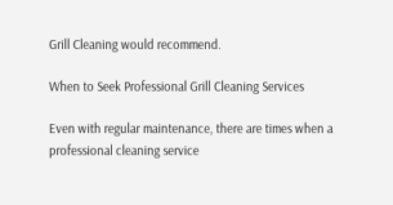Grill Cleaning would recommend.

When to Seek Professional Grill Cleaning Services

Even with regular maintenance, there are times when a professional cleaning service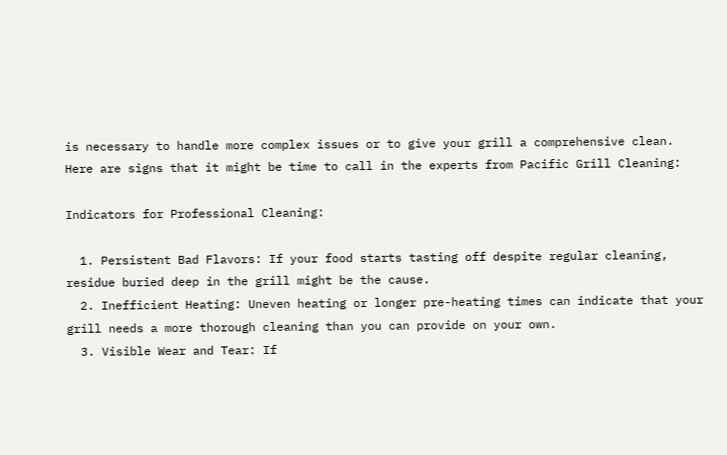is necessary to handle more complex issues or to give your grill a comprehensive clean. Here are signs that it might be time to call in the experts from Pacific Grill Cleaning:

Indicators for Professional Cleaning:

  1. Persistent Bad Flavors: If your food starts tasting off despite regular cleaning, residue buried deep in the grill might be the cause.
  2. Inefficient Heating: Uneven heating or longer pre-heating times can indicate that your grill needs a more thorough cleaning than you can provide on your own.
  3. Visible Wear and Tear: If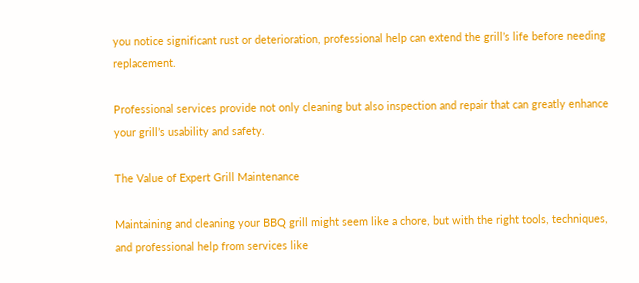you notice significant rust or deterioration, professional help can extend the grill’s life before needing replacement.

Professional services provide not only cleaning but also inspection and repair that can greatly enhance your grill’s usability and safety.

The Value of Expert Grill Maintenance

Maintaining and cleaning your BBQ grill might seem like a chore, but with the right tools, techniques, and professional help from services like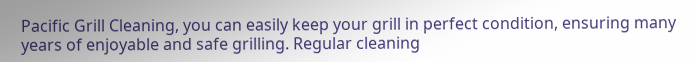Pacific Grill Cleaning, you can easily keep your grill in perfect condition, ensuring many years of enjoyable and safe grilling. Regular cleaning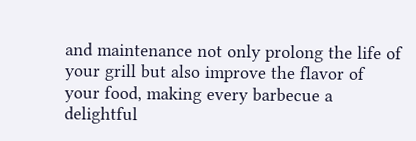and maintenance not only prolong the life of your grill but also improve the flavor of your food, making every barbecue a delightful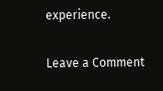experience.

Leave a Comment